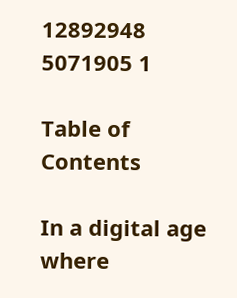12892948 5071905 1

Table of Contents

In a digital age where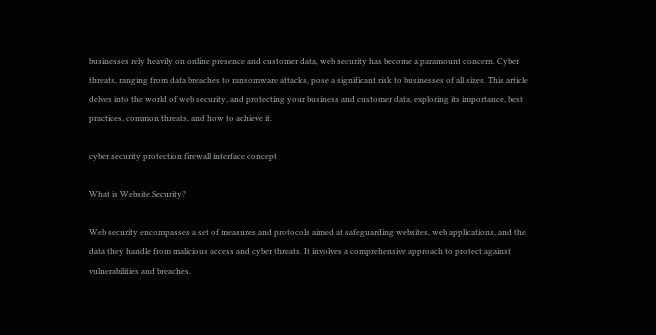businesses rely heavily on online presence and customer data, web security has become a paramount concern. Cyber threats, ranging from data breaches to ransomware attacks, pose a significant risk to businesses of all sizes. This article delves into the world of web security, and protecting your business and customer data, exploring its importance, best practices, common threats, and how to achieve it.

cyber security protection firewall interface concept

What is Website Security?

Web security encompasses a set of measures and protocols aimed at safeguarding websites, web applications, and the data they handle from malicious access and cyber threats. It involves a comprehensive approach to protect against vulnerabilities and breaches.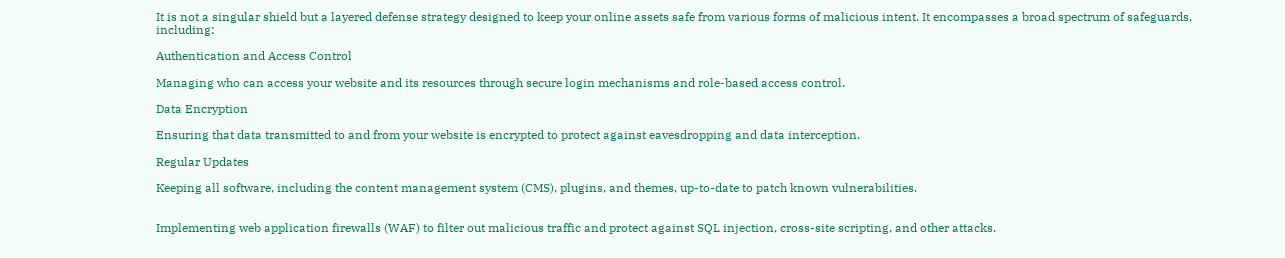It is not a singular shield but a layered defense strategy designed to keep your online assets safe from various forms of malicious intent. It encompasses a broad spectrum of safeguards, including:

Authentication and Access Control

Managing who can access your website and its resources through secure login mechanisms and role-based access control.

Data Encryption

Ensuring that data transmitted to and from your website is encrypted to protect against eavesdropping and data interception.

Regular Updates

Keeping all software, including the content management system (CMS), plugins, and themes, up-to-date to patch known vulnerabilities.


Implementing web application firewalls (WAF) to filter out malicious traffic and protect against SQL injection, cross-site scripting, and other attacks.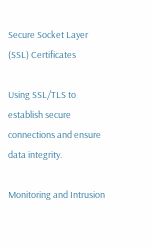Secure Socket Layer (SSL) Certificates

Using SSL/TLS to establish secure connections and ensure data integrity.

Monitoring and Intrusion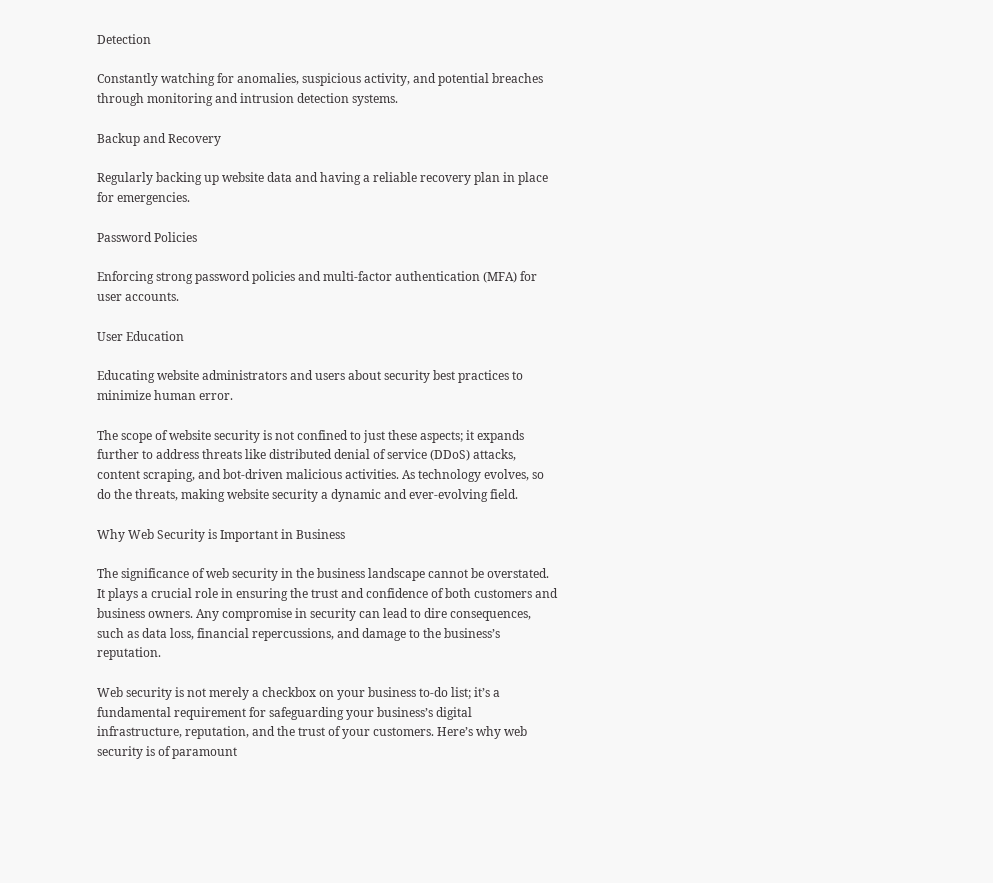Detection

Constantly watching for anomalies, suspicious activity, and potential breaches through monitoring and intrusion detection systems.

Backup and Recovery

Regularly backing up website data and having a reliable recovery plan in place for emergencies.

Password Policies

Enforcing strong password policies and multi-factor authentication (MFA) for user accounts.

User Education

Educating website administrators and users about security best practices to minimize human error.

The scope of website security is not confined to just these aspects; it expands further to address threats like distributed denial of service (DDoS) attacks, content scraping, and bot-driven malicious activities. As technology evolves, so do the threats, making website security a dynamic and ever-evolving field.

Why Web Security is Important in Business

The significance of web security in the business landscape cannot be overstated. It plays a crucial role in ensuring the trust and confidence of both customers and business owners. Any compromise in security can lead to dire consequences, such as data loss, financial repercussions, and damage to the business’s reputation.

Web security is not merely a checkbox on your business to-do list; it’s a fundamental requirement for safeguarding your business’s digital infrastructure, reputation, and the trust of your customers. Here’s why web security is of paramount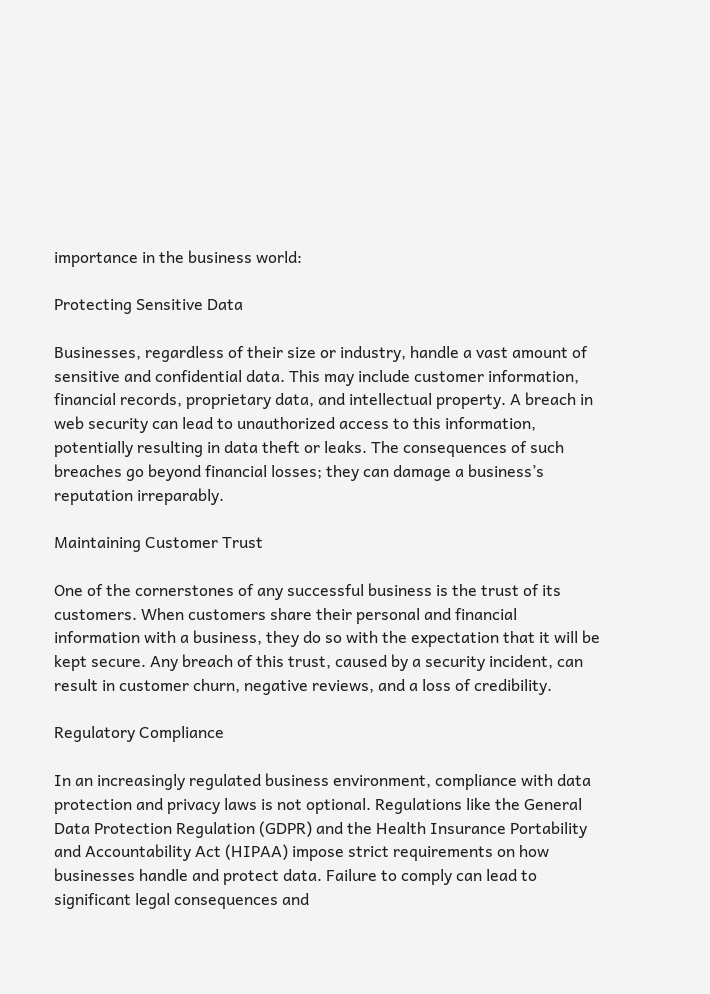importance in the business world:

Protecting Sensitive Data

Businesses, regardless of their size or industry, handle a vast amount of sensitive and confidential data. This may include customer information, financial records, proprietary data, and intellectual property. A breach in web security can lead to unauthorized access to this information, potentially resulting in data theft or leaks. The consequences of such breaches go beyond financial losses; they can damage a business’s reputation irreparably.

Maintaining Customer Trust

One of the cornerstones of any successful business is the trust of its customers. When customers share their personal and financial information with a business, they do so with the expectation that it will be kept secure. Any breach of this trust, caused by a security incident, can result in customer churn, negative reviews, and a loss of credibility.

Regulatory Compliance

In an increasingly regulated business environment, compliance with data protection and privacy laws is not optional. Regulations like the General Data Protection Regulation (GDPR) and the Health Insurance Portability and Accountability Act (HIPAA) impose strict requirements on how businesses handle and protect data. Failure to comply can lead to significant legal consequences and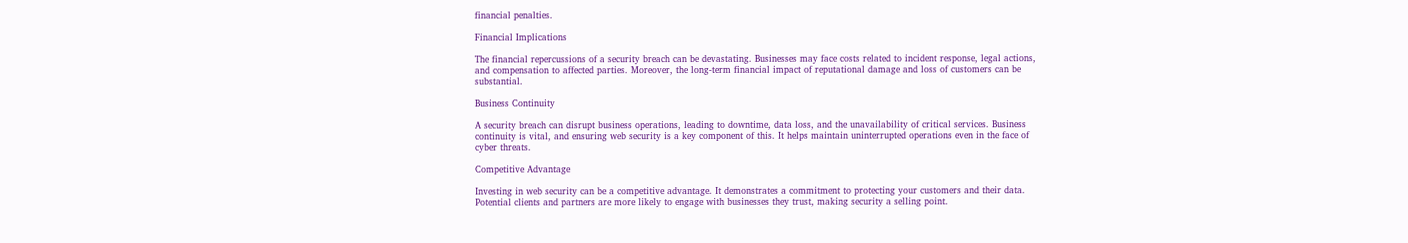financial penalties.

Financial Implications

The financial repercussions of a security breach can be devastating. Businesses may face costs related to incident response, legal actions, and compensation to affected parties. Moreover, the long-term financial impact of reputational damage and loss of customers can be substantial.

Business Continuity

A security breach can disrupt business operations, leading to downtime, data loss, and the unavailability of critical services. Business continuity is vital, and ensuring web security is a key component of this. It helps maintain uninterrupted operations even in the face of cyber threats.

Competitive Advantage

Investing in web security can be a competitive advantage. It demonstrates a commitment to protecting your customers and their data. Potential clients and partners are more likely to engage with businesses they trust, making security a selling point.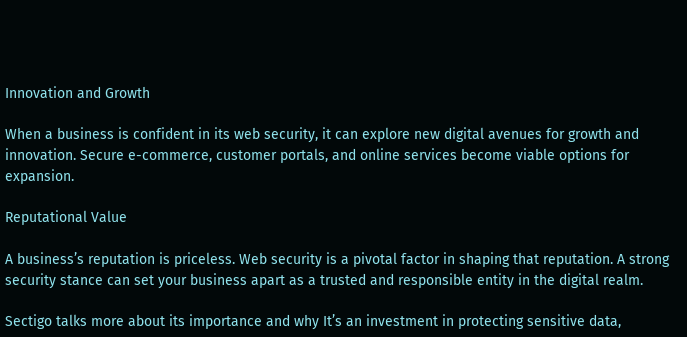Innovation and Growth

When a business is confident in its web security, it can explore new digital avenues for growth and innovation. Secure e-commerce, customer portals, and online services become viable options for expansion.

Reputational Value

A business’s reputation is priceless. Web security is a pivotal factor in shaping that reputation. A strong security stance can set your business apart as a trusted and responsible entity in the digital realm.

Sectigo talks more about its importance and why It’s an investment in protecting sensitive data,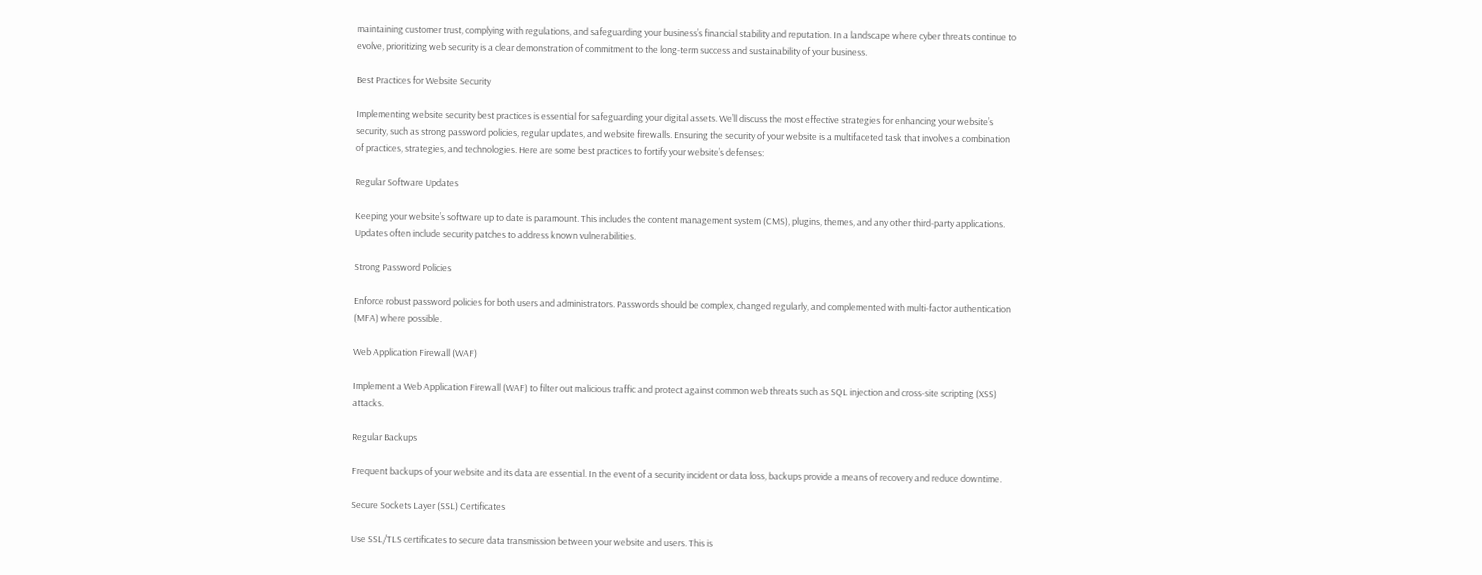maintaining customer trust, complying with regulations, and safeguarding your business’s financial stability and reputation. In a landscape where cyber threats continue to evolve, prioritizing web security is a clear demonstration of commitment to the long-term success and sustainability of your business.

Best Practices for Website Security

Implementing website security best practices is essential for safeguarding your digital assets. We’ll discuss the most effective strategies for enhancing your website’s security, such as strong password policies, regular updates, and website firewalls. Ensuring the security of your website is a multifaceted task that involves a combination of practices, strategies, and technologies. Here are some best practices to fortify your website’s defenses:

Regular Software Updates

Keeping your website’s software up to date is paramount. This includes the content management system (CMS), plugins, themes, and any other third-party applications. Updates often include security patches to address known vulnerabilities.

Strong Password Policies

Enforce robust password policies for both users and administrators. Passwords should be complex, changed regularly, and complemented with multi-factor authentication (MFA) where possible.

Web Application Firewall (WAF)

Implement a Web Application Firewall (WAF) to filter out malicious traffic and protect against common web threats such as SQL injection and cross-site scripting (XSS) attacks.

Regular Backups

Frequent backups of your website and its data are essential. In the event of a security incident or data loss, backups provide a means of recovery and reduce downtime.

Secure Sockets Layer (SSL) Certificates

Use SSL/TLS certificates to secure data transmission between your website and users. This is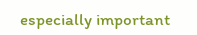especially important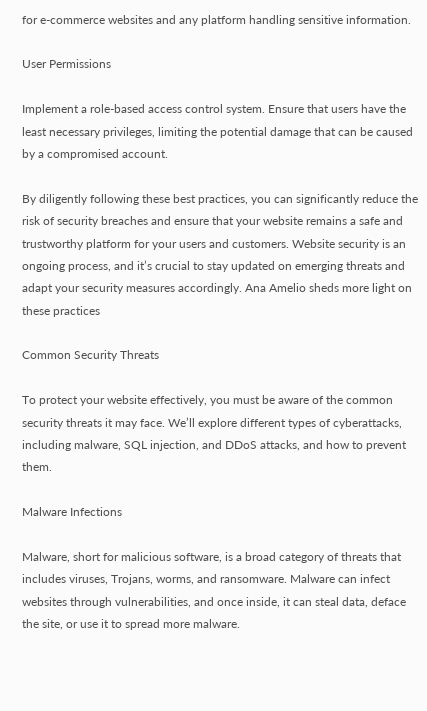for e-commerce websites and any platform handling sensitive information.

User Permissions

Implement a role-based access control system. Ensure that users have the least necessary privileges, limiting the potential damage that can be caused by a compromised account.

By diligently following these best practices, you can significantly reduce the risk of security breaches and ensure that your website remains a safe and trustworthy platform for your users and customers. Website security is an ongoing process, and it’s crucial to stay updated on emerging threats and adapt your security measures accordingly. Ana Amelio sheds more light on these practices

Common Security Threats

To protect your website effectively, you must be aware of the common security threats it may face. We’ll explore different types of cyberattacks, including malware, SQL injection, and DDoS attacks, and how to prevent them.

Malware Infections

Malware, short for malicious software, is a broad category of threats that includes viruses, Trojans, worms, and ransomware. Malware can infect websites through vulnerabilities, and once inside, it can steal data, deface the site, or use it to spread more malware.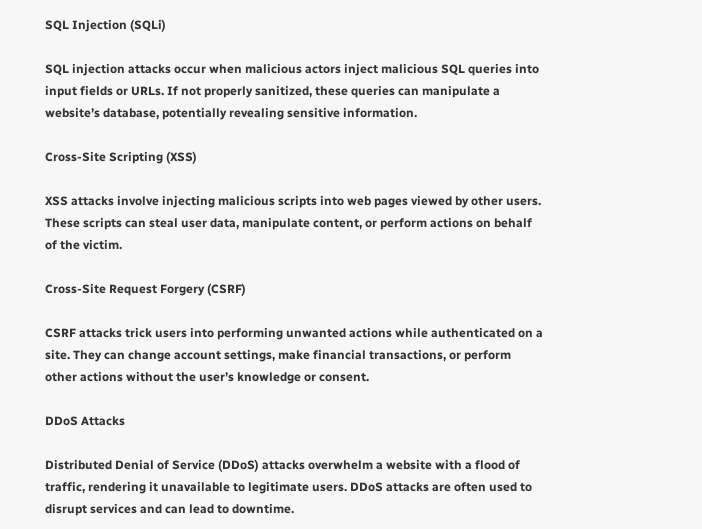SQL Injection (SQLi)

SQL injection attacks occur when malicious actors inject malicious SQL queries into input fields or URLs. If not properly sanitized, these queries can manipulate a website’s database, potentially revealing sensitive information.

Cross-Site Scripting (XSS)

XSS attacks involve injecting malicious scripts into web pages viewed by other users. These scripts can steal user data, manipulate content, or perform actions on behalf of the victim.

Cross-Site Request Forgery (CSRF)

CSRF attacks trick users into performing unwanted actions while authenticated on a site. They can change account settings, make financial transactions, or perform other actions without the user’s knowledge or consent.

DDoS Attacks

Distributed Denial of Service (DDoS) attacks overwhelm a website with a flood of traffic, rendering it unavailable to legitimate users. DDoS attacks are often used to disrupt services and can lead to downtime.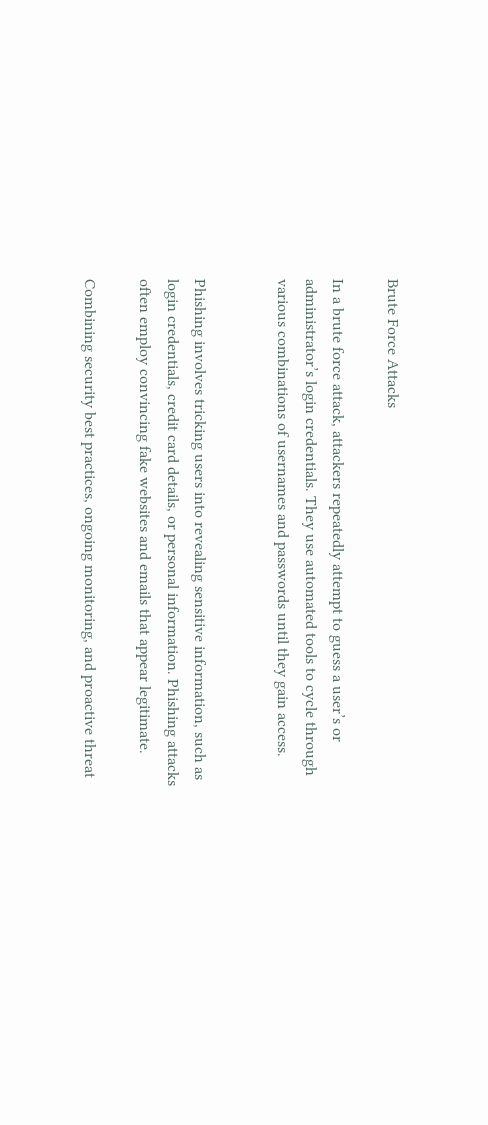Brute Force Attacks

In a brute force attack, attackers repeatedly attempt to guess a user’s or administrator’s login credentials. They use automated tools to cycle through various combinations of usernames and passwords until they gain access.


Phishing involves tricking users into revealing sensitive information, such as login credentials, credit card details, or personal information. Phishing attacks often employ convincing fake websites and emails that appear legitimate.

Combining security best practices, ongoing monitoring, and proactive threat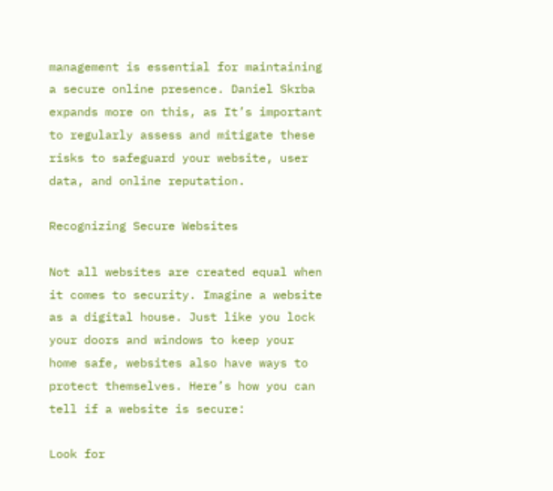management is essential for maintaining a secure online presence. Daniel Skrba expands more on this, as It’s important to regularly assess and mitigate these risks to safeguard your website, user data, and online reputation.

Recognizing Secure Websites

Not all websites are created equal when it comes to security. Imagine a website as a digital house. Just like you lock your doors and windows to keep your home safe, websites also have ways to protect themselves. Here’s how you can tell if a website is secure:

Look for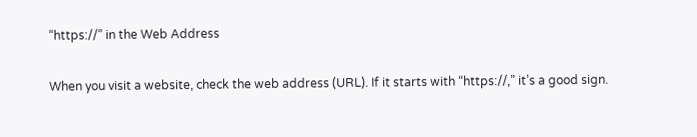“https://” in the Web Address

When you visit a website, check the web address (URL). If it starts with “https://,” it’s a good sign.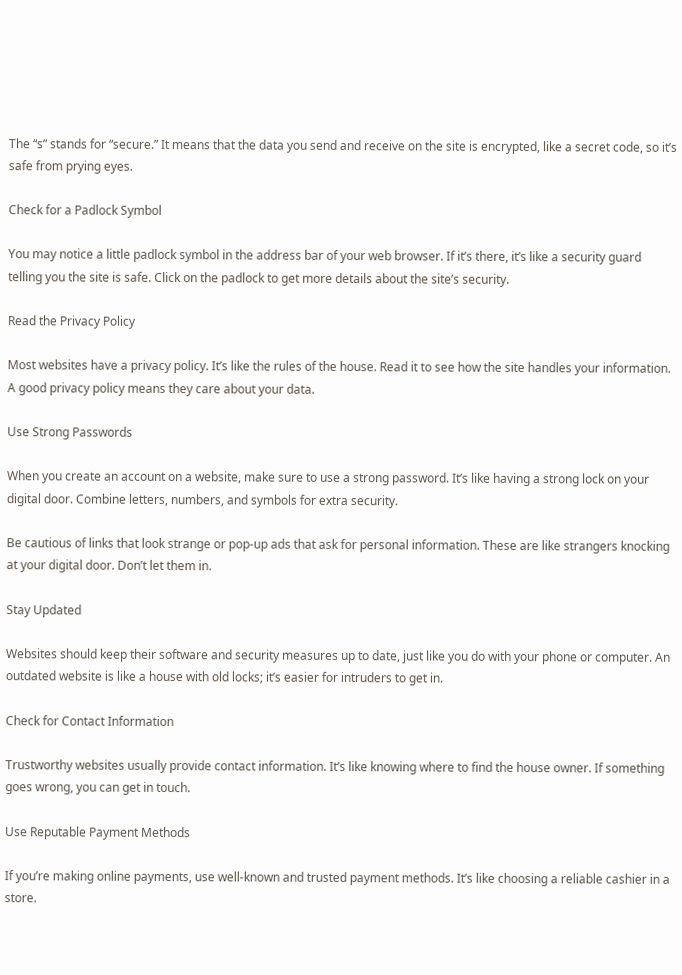The “s” stands for “secure.” It means that the data you send and receive on the site is encrypted, like a secret code, so it’s safe from prying eyes.

Check for a Padlock Symbol

You may notice a little padlock symbol in the address bar of your web browser. If it’s there, it’s like a security guard telling you the site is safe. Click on the padlock to get more details about the site’s security.

Read the Privacy Policy

Most websites have a privacy policy. It’s like the rules of the house. Read it to see how the site handles your information. A good privacy policy means they care about your data.

Use Strong Passwords

When you create an account on a website, make sure to use a strong password. It’s like having a strong lock on your digital door. Combine letters, numbers, and symbols for extra security.

Be cautious of links that look strange or pop-up ads that ask for personal information. These are like strangers knocking at your digital door. Don’t let them in.

Stay Updated

Websites should keep their software and security measures up to date, just like you do with your phone or computer. An outdated website is like a house with old locks; it’s easier for intruders to get in.

Check for Contact Information

Trustworthy websites usually provide contact information. It’s like knowing where to find the house owner. If something goes wrong, you can get in touch.

Use Reputable Payment Methods

If you’re making online payments, use well-known and trusted payment methods. It’s like choosing a reliable cashier in a store.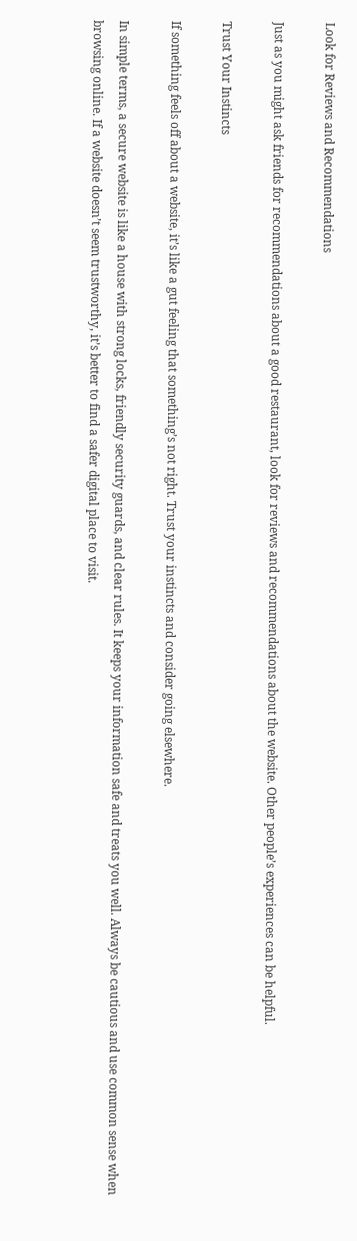Look for Reviews and Recommendations

Just as you might ask friends for recommendations about a good restaurant, look for reviews and recommendations about the website. Other people’s experiences can be helpful.

Trust Your Instincts

If something feels off about a website, it’s like a gut feeling that something’s not right. Trust your instincts and consider going elsewhere.

In simple terms, a secure website is like a house with strong locks, friendly security guards, and clear rules. It keeps your information safe and treats you well. Always be cautious and use common sense when browsing online. If a website doesn’t seem trustworthy, it’s better to find a safer digital place to visit.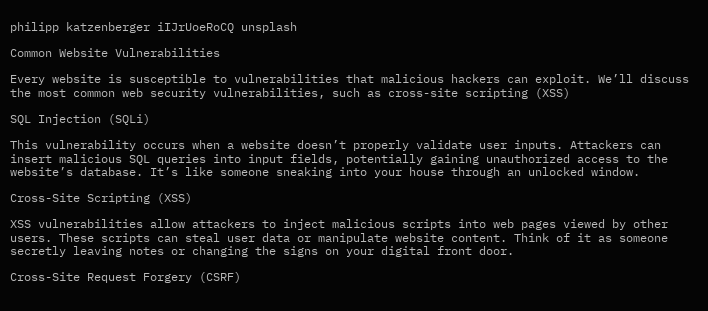philipp katzenberger iIJrUoeRoCQ unsplash

Common Website Vulnerabilities

Every website is susceptible to vulnerabilities that malicious hackers can exploit. We’ll discuss the most common web security vulnerabilities, such as cross-site scripting (XSS)

SQL Injection (SQLi)

This vulnerability occurs when a website doesn’t properly validate user inputs. Attackers can insert malicious SQL queries into input fields, potentially gaining unauthorized access to the website’s database. It’s like someone sneaking into your house through an unlocked window.

Cross-Site Scripting (XSS)

XSS vulnerabilities allow attackers to inject malicious scripts into web pages viewed by other users. These scripts can steal user data or manipulate website content. Think of it as someone secretly leaving notes or changing the signs on your digital front door.

Cross-Site Request Forgery (CSRF)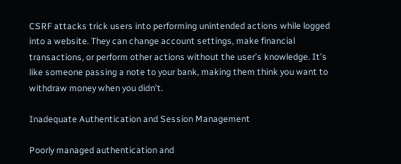CSRF attacks trick users into performing unintended actions while logged into a website. They can change account settings, make financial transactions, or perform other actions without the user’s knowledge. It’s like someone passing a note to your bank, making them think you want to withdraw money when you didn’t.

Inadequate Authentication and Session Management

Poorly managed authentication and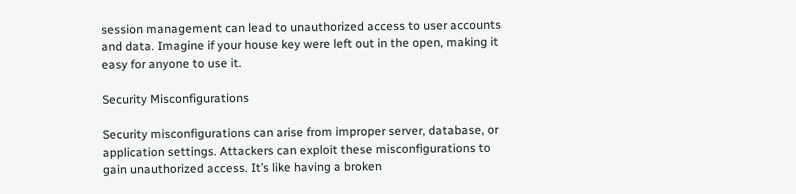session management can lead to unauthorized access to user accounts and data. Imagine if your house key were left out in the open, making it easy for anyone to use it.

Security Misconfigurations

Security misconfigurations can arise from improper server, database, or application settings. Attackers can exploit these misconfigurations to gain unauthorized access. It’s like having a broken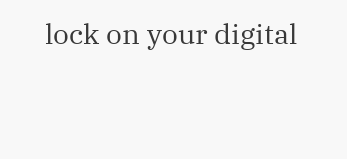lock on your digital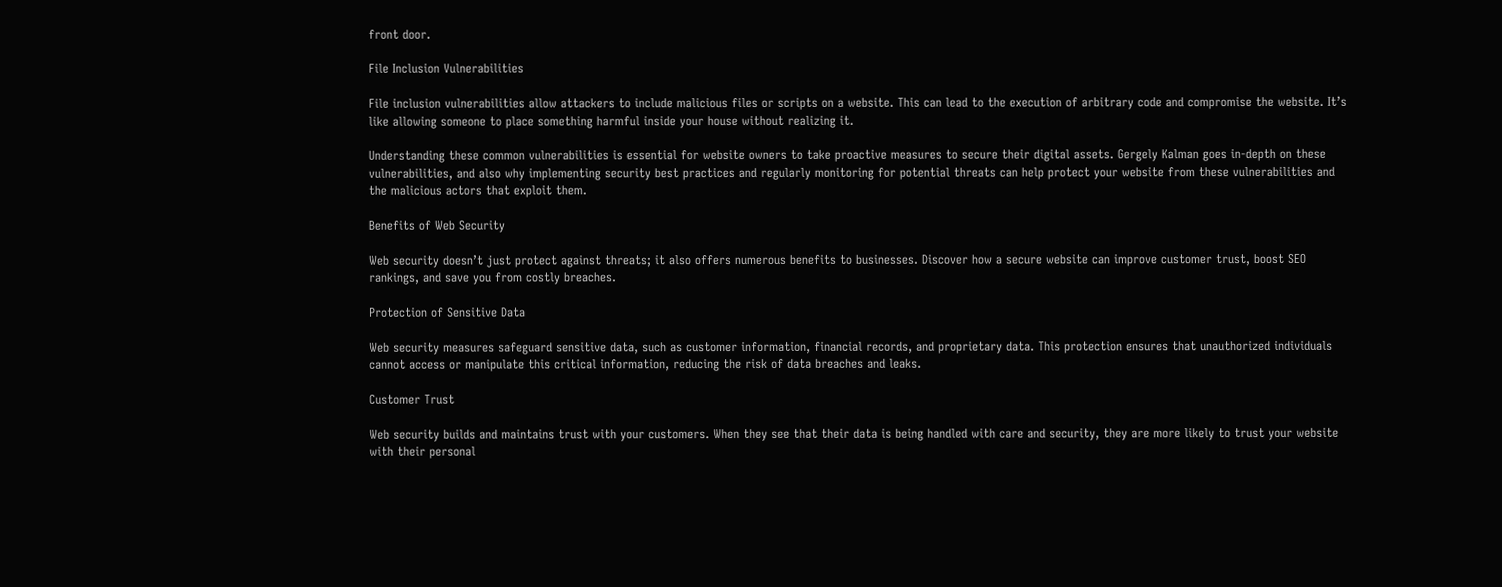front door.

File Inclusion Vulnerabilities

File inclusion vulnerabilities allow attackers to include malicious files or scripts on a website. This can lead to the execution of arbitrary code and compromise the website. It’s like allowing someone to place something harmful inside your house without realizing it.

Understanding these common vulnerabilities is essential for website owners to take proactive measures to secure their digital assets. Gergely Kalman goes in-depth on these vulnerabilities, and also why implementing security best practices and regularly monitoring for potential threats can help protect your website from these vulnerabilities and the malicious actors that exploit them.

Benefits of Web Security

Web security doesn’t just protect against threats; it also offers numerous benefits to businesses. Discover how a secure website can improve customer trust, boost SEO rankings, and save you from costly breaches.

Protection of Sensitive Data

Web security measures safeguard sensitive data, such as customer information, financial records, and proprietary data. This protection ensures that unauthorized individuals cannot access or manipulate this critical information, reducing the risk of data breaches and leaks.

Customer Trust

Web security builds and maintains trust with your customers. When they see that their data is being handled with care and security, they are more likely to trust your website with their personal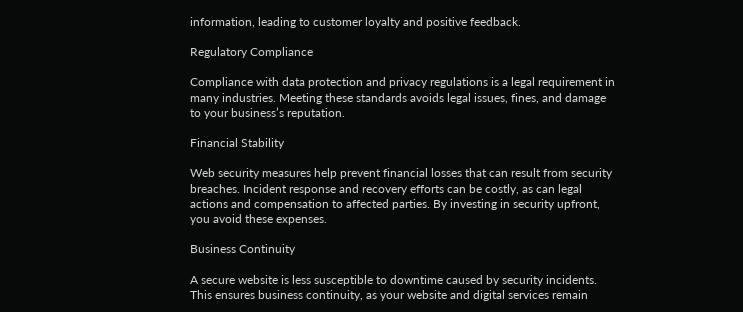information, leading to customer loyalty and positive feedback.

Regulatory Compliance

Compliance with data protection and privacy regulations is a legal requirement in many industries. Meeting these standards avoids legal issues, fines, and damage to your business’s reputation.

Financial Stability

Web security measures help prevent financial losses that can result from security breaches. Incident response and recovery efforts can be costly, as can legal actions and compensation to affected parties. By investing in security upfront, you avoid these expenses.

Business Continuity

A secure website is less susceptible to downtime caused by security incidents. This ensures business continuity, as your website and digital services remain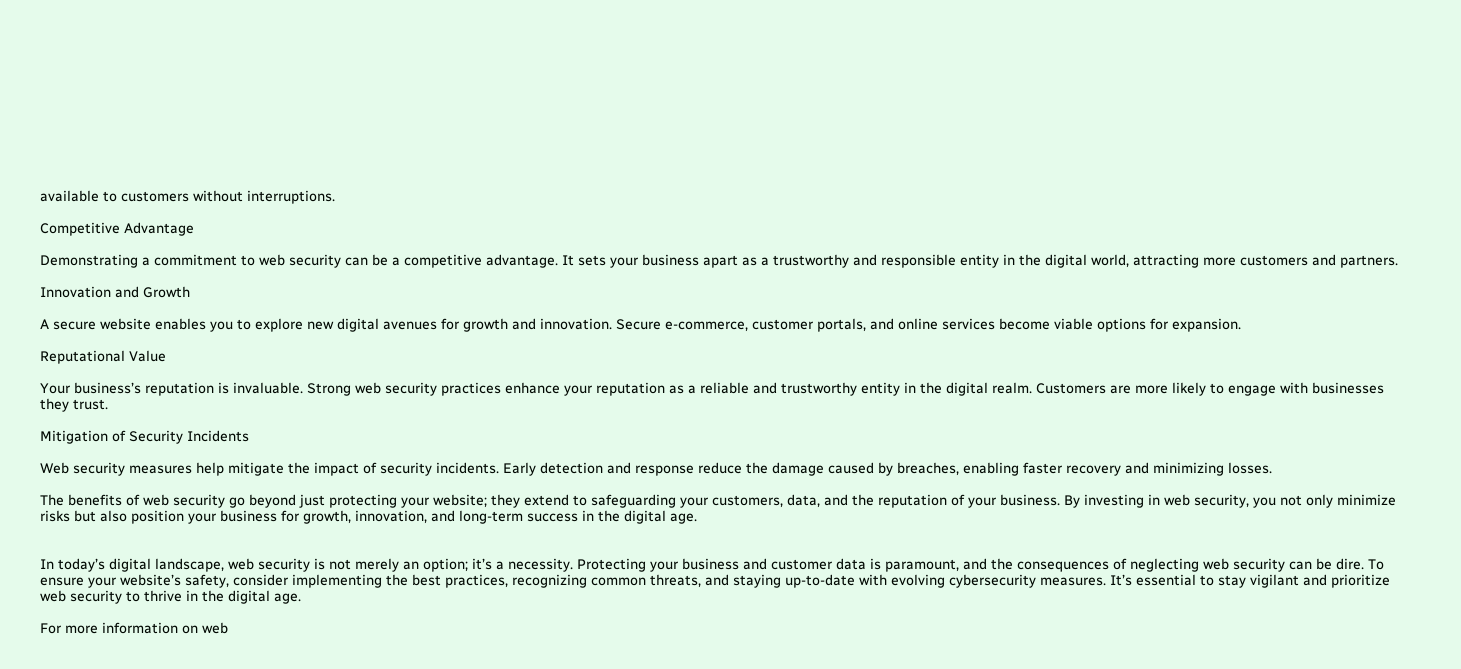available to customers without interruptions.

Competitive Advantage

Demonstrating a commitment to web security can be a competitive advantage. It sets your business apart as a trustworthy and responsible entity in the digital world, attracting more customers and partners.

Innovation and Growth

A secure website enables you to explore new digital avenues for growth and innovation. Secure e-commerce, customer portals, and online services become viable options for expansion.

Reputational Value

Your business’s reputation is invaluable. Strong web security practices enhance your reputation as a reliable and trustworthy entity in the digital realm. Customers are more likely to engage with businesses they trust.

Mitigation of Security Incidents

Web security measures help mitigate the impact of security incidents. Early detection and response reduce the damage caused by breaches, enabling faster recovery and minimizing losses.

The benefits of web security go beyond just protecting your website; they extend to safeguarding your customers, data, and the reputation of your business. By investing in web security, you not only minimize risks but also position your business for growth, innovation, and long-term success in the digital age.


In today’s digital landscape, web security is not merely an option; it’s a necessity. Protecting your business and customer data is paramount, and the consequences of neglecting web security can be dire. To ensure your website’s safety, consider implementing the best practices, recognizing common threats, and staying up-to-date with evolving cybersecurity measures. It’s essential to stay vigilant and prioritize web security to thrive in the digital age.

For more information on web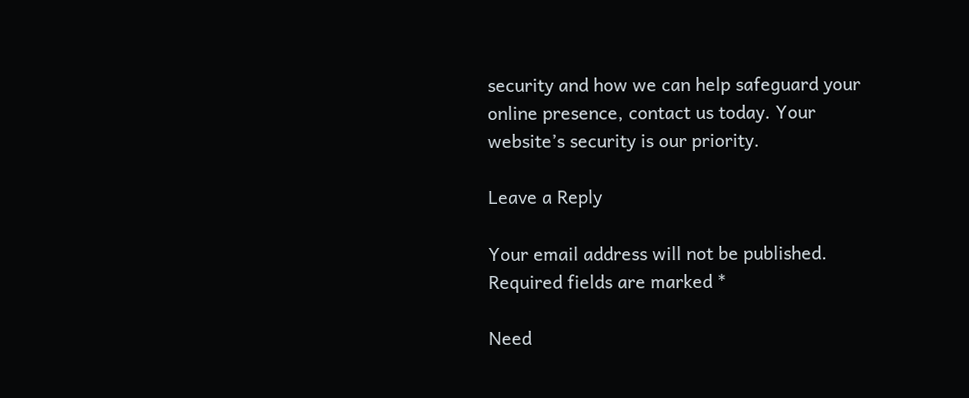security and how we can help safeguard your online presence, contact us today. Your website’s security is our priority.

Leave a Reply

Your email address will not be published. Required fields are marked *

Need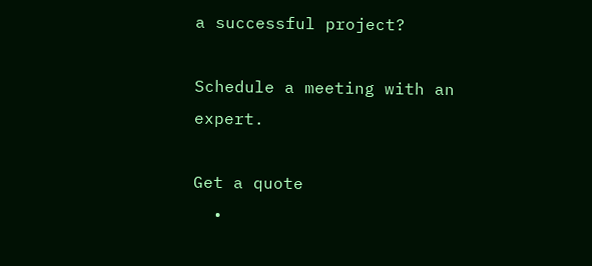a successful project?

Schedule a meeting with an expert.

Get a quote
  •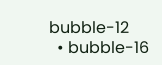bubble-12
  • bubble-16